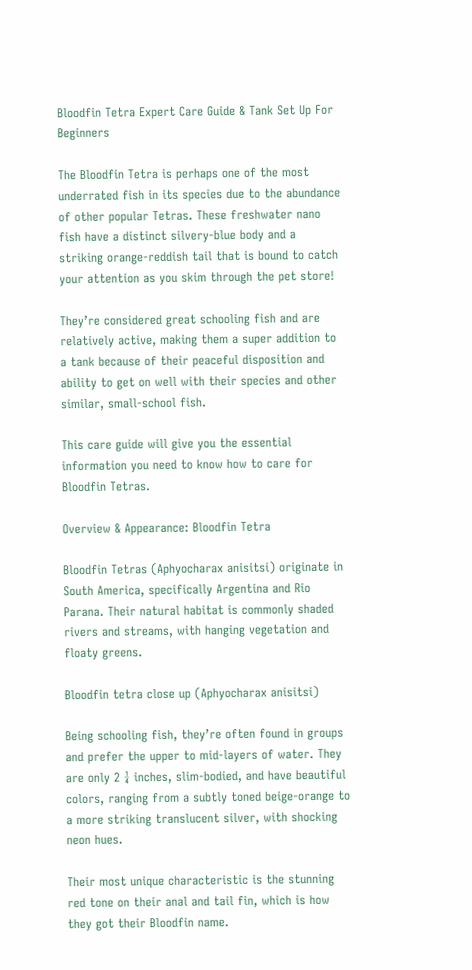Bloodfin Tetra Expert Care Guide & Tank Set Up For Beginners

The Bloodfin Tetra is perhaps one of the most underrated fish in its species due to the abundance of other popular Tetras. These freshwater nano fish have a distinct silvery-blue body and a striking orange-reddish tail that is bound to catch your attention as you skim through the pet store!

They’re considered great schooling fish and are relatively active, making them a super addition to a tank because of their peaceful disposition and ability to get on well with their species and other similar, small-school fish.

This care guide will give you the essential information you need to know how to care for Bloodfin Tetras.

Overview & Appearance: Bloodfin Tetra

Bloodfin Tetras (Aphyocharax anisitsi) originate in South America, specifically Argentina and Rio Parana. Their natural habitat is commonly shaded rivers and streams, with hanging vegetation and floaty greens.

Bloodfin tetra close up (Aphyocharax anisitsi)

Being schooling fish, they’re often found in groups and prefer the upper to mid-layers of water. They are only 2 ¼ inches, slim-bodied, and have beautiful colors, ranging from a subtly toned beige-orange to a more striking translucent silver, with shocking neon hues.

Their most unique characteristic is the stunning red tone on their anal and tail fin, which is how they got their Bloodfin name.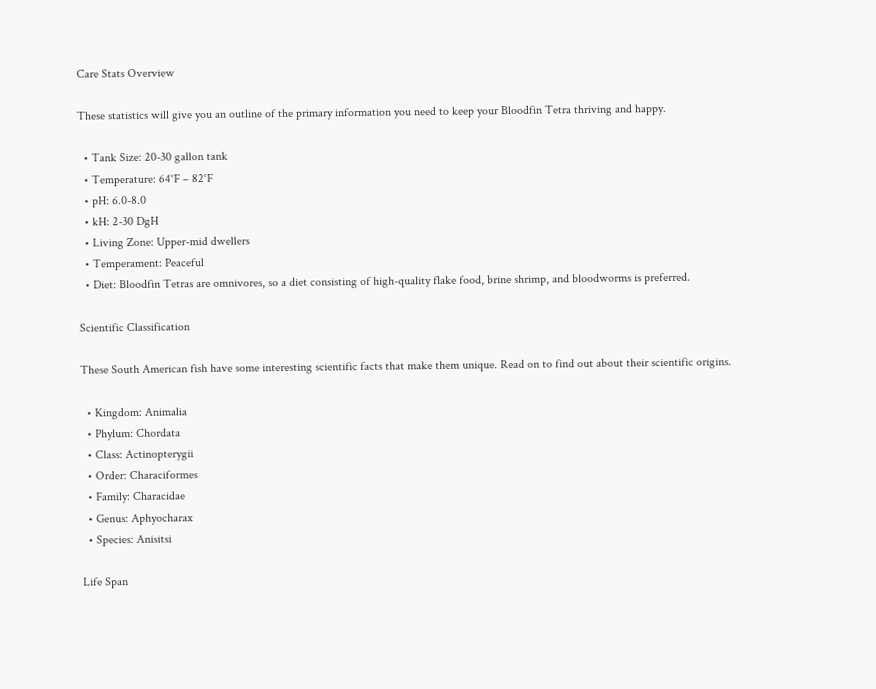Care Stats Overview

These statistics will give you an outline of the primary information you need to keep your Bloodfin Tetra thriving and happy.

  • Tank Size: 20-30 gallon tank
  • Temperature: 64°F – 82°F
  • pH: 6.0-8.0
  • kH: 2-30 DgH
  • Living Zone: Upper-mid dwellers
  • Temperament: Peaceful
  • Diet: Bloodfin Tetras are omnivores, so a diet consisting of high-quality flake food, brine shrimp, and bloodworms is preferred.

Scientific Classification

These South American fish have some interesting scientific facts that make them unique. Read on to find out about their scientific origins.

  • Kingdom: Animalia
  • Phylum: Chordata
  • Class: Actinopterygii
  • Order: Characiformes
  • Family: Characidae
  • Genus: Aphyocharax
  • Species: Anisitsi

Life Span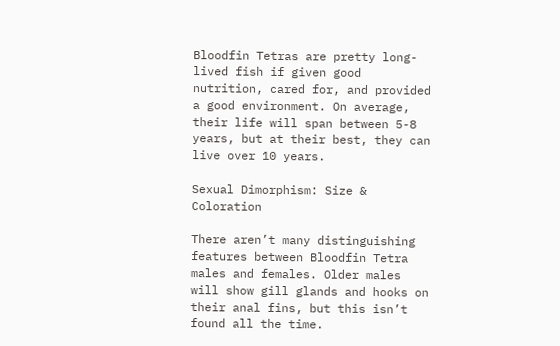Bloodfin Tetras are pretty long-lived fish if given good nutrition, cared for, and provided a good environment. On average, their life will span between 5-8 years, but at their best, they can live over 10 years.

Sexual Dimorphism: Size & Coloration

There aren’t many distinguishing features between Bloodfin Tetra males and females. Older males will show gill glands and hooks on their anal fins, but this isn’t found all the time.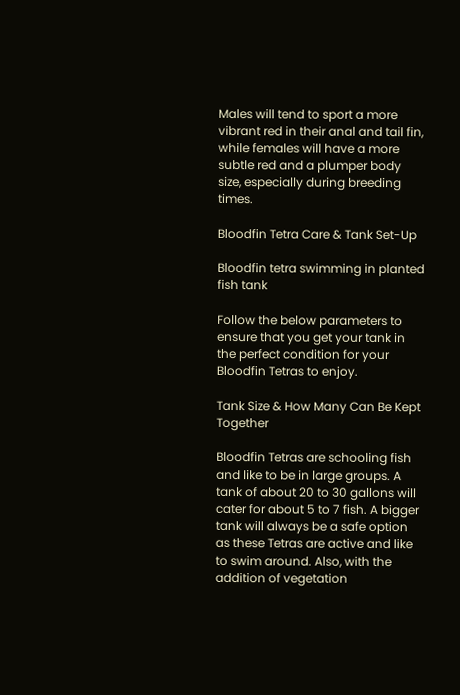Males will tend to sport a more vibrant red in their anal and tail fin, while females will have a more subtle red and a plumper body size, especially during breeding times.

Bloodfin Tetra Care & Tank Set-Up

Bloodfin tetra swimming in planted fish tank

Follow the below parameters to ensure that you get your tank in the perfect condition for your Bloodfin Tetras to enjoy.

Tank Size & How Many Can Be Kept Together

Bloodfin Tetras are schooling fish and like to be in large groups. A tank of about 20 to 30 gallons will cater for about 5 to 7 fish. A bigger tank will always be a safe option as these Tetras are active and like to swim around. Also, with the addition of vegetation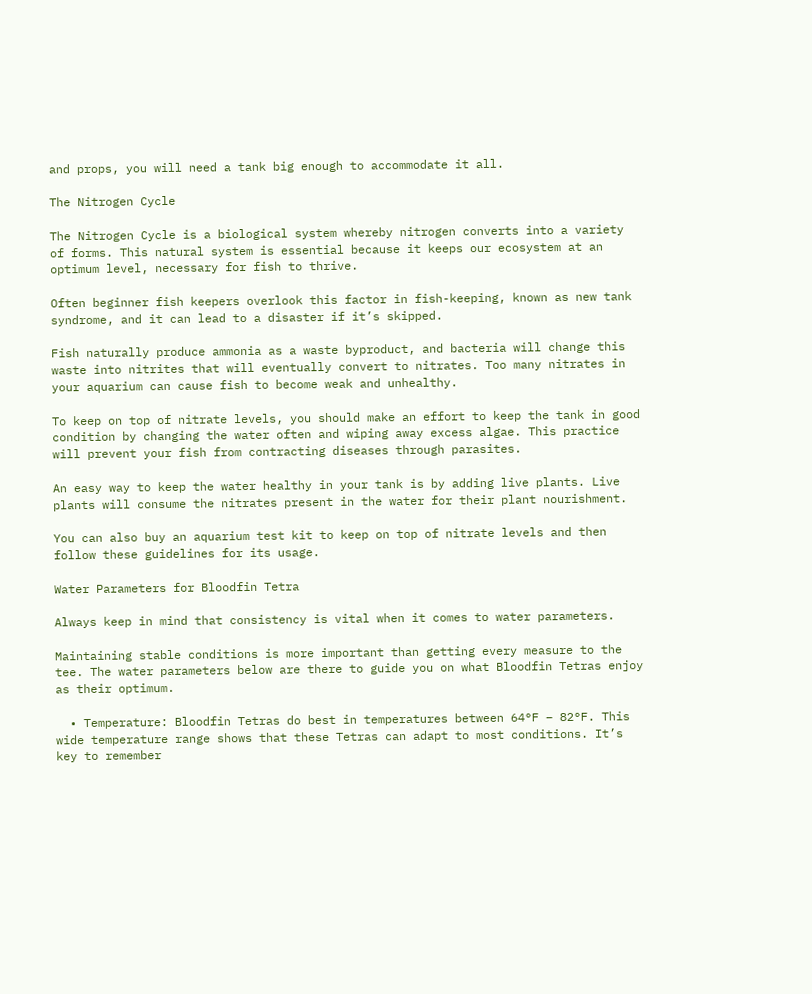and props, you will need a tank big enough to accommodate it all.

The Nitrogen Cycle

The Nitrogen Cycle is a biological system whereby nitrogen converts into a variety of forms. This natural system is essential because it keeps our ecosystem at an optimum level, necessary for fish to thrive.

Often beginner fish keepers overlook this factor in fish-keeping, known as new tank syndrome, and it can lead to a disaster if it’s skipped.

Fish naturally produce ammonia as a waste byproduct, and bacteria will change this waste into nitrites that will eventually convert to nitrates. Too many nitrates in your aquarium can cause fish to become weak and unhealthy.

To keep on top of nitrate levels, you should make an effort to keep the tank in good condition by changing the water often and wiping away excess algae. This practice will prevent your fish from contracting diseases through parasites.

An easy way to keep the water healthy in your tank is by adding live plants. Live plants will consume the nitrates present in the water for their plant nourishment.

You can also buy an aquarium test kit to keep on top of nitrate levels and then follow these guidelines for its usage.

Water Parameters for Bloodfin Tetra

Always keep in mind that consistency is vital when it comes to water parameters.

Maintaining stable conditions is more important than getting every measure to the tee. The water parameters below are there to guide you on what Bloodfin Tetras enjoy as their optimum.

  • Temperature: Bloodfin Tetras do best in temperatures between 64°F – 82°F. This wide temperature range shows that these Tetras can adapt to most conditions. It’s key to remember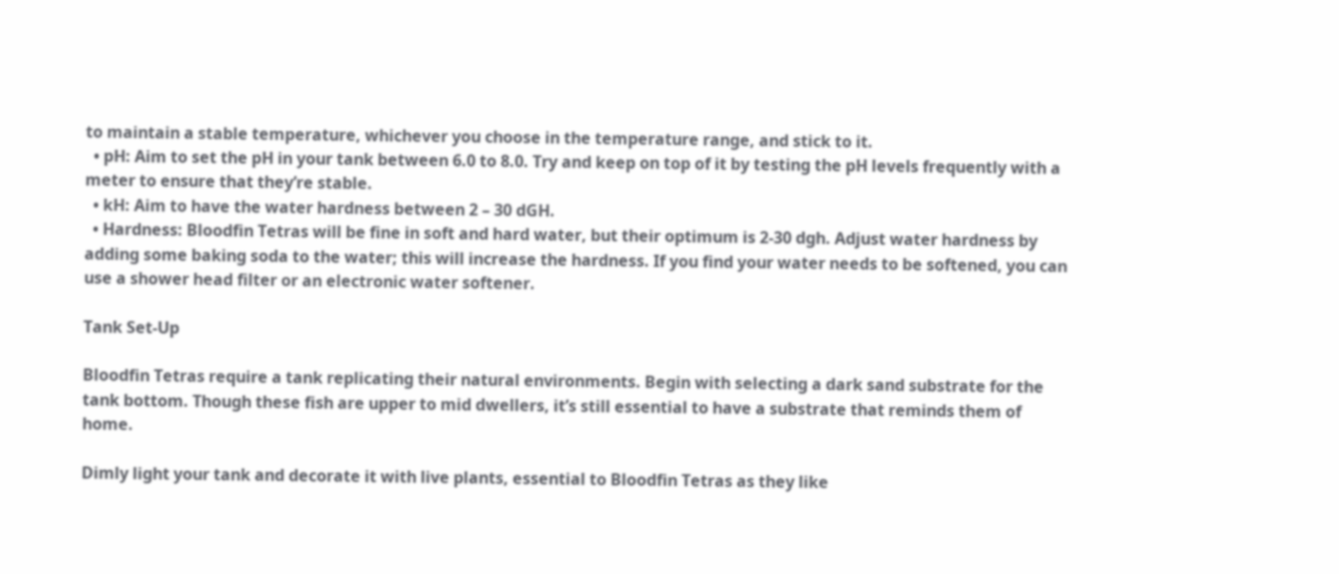to maintain a stable temperature, whichever you choose in the temperature range, and stick to it.
  • pH: Aim to set the pH in your tank between 6.0 to 8.0. Try and keep on top of it by testing the pH levels frequently with a meter to ensure that they’re stable.
  • kH: Aim to have the water hardness between 2 – 30 dGH.
  • Hardness: Bloodfin Tetras will be fine in soft and hard water, but their optimum is 2-30 dgh. Adjust water hardness by adding some baking soda to the water; this will increase the hardness. If you find your water needs to be softened, you can use a shower head filter or an electronic water softener.

Tank Set-Up

Bloodfin Tetras require a tank replicating their natural environments. Begin with selecting a dark sand substrate for the tank bottom. Though these fish are upper to mid dwellers, it’s still essential to have a substrate that reminds them of home.

Dimly light your tank and decorate it with live plants, essential to Bloodfin Tetras as they like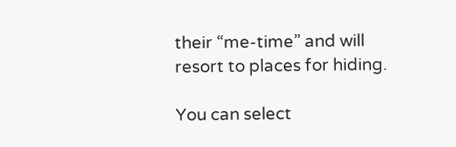their “me-time” and will resort to places for hiding.

You can select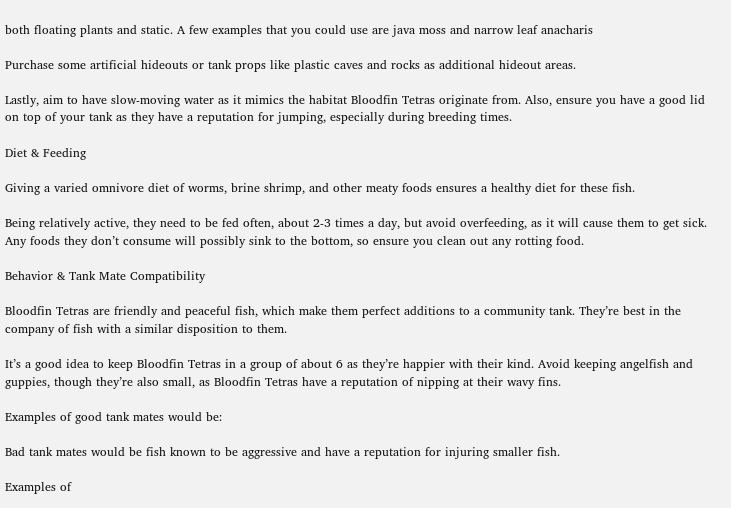both floating plants and static. A few examples that you could use are java moss and narrow leaf anacharis

Purchase some artificial hideouts or tank props like plastic caves and rocks as additional hideout areas.

Lastly, aim to have slow-moving water as it mimics the habitat Bloodfin Tetras originate from. Also, ensure you have a good lid on top of your tank as they have a reputation for jumping, especially during breeding times.

Diet & Feeding

Giving a varied omnivore diet of worms, brine shrimp, and other meaty foods ensures a healthy diet for these fish.

Being relatively active, they need to be fed often, about 2-3 times a day, but avoid overfeeding, as it will cause them to get sick. Any foods they don’t consume will possibly sink to the bottom, so ensure you clean out any rotting food.

Behavior & Tank Mate Compatibility

Bloodfin Tetras are friendly and peaceful fish, which make them perfect additions to a community tank. They’re best in the company of fish with a similar disposition to them.

It’s a good idea to keep Bloodfin Tetras in a group of about 6 as they’re happier with their kind. Avoid keeping angelfish and guppies, though they’re also small, as Bloodfin Tetras have a reputation of nipping at their wavy fins.

Examples of good tank mates would be:

Bad tank mates would be fish known to be aggressive and have a reputation for injuring smaller fish.

Examples of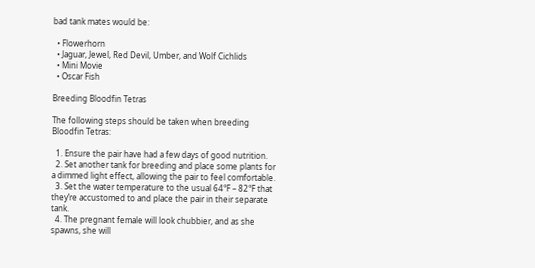bad tank mates would be:

  • Flowerhorn
  • Jaguar, Jewel, Red Devil, Umber, and Wolf Cichlids
  • Mini Movie
  • Oscar Fish

Breeding Bloodfin Tetras

The following steps should be taken when breeding Bloodfin Tetras:

  1. Ensure the pair have had a few days of good nutrition.
  2. Set another tank for breeding and place some plants for a dimmed light effect, allowing the pair to feel comfortable.
  3. Set the water temperature to the usual 64°F – 82°F that they’re accustomed to and place the pair in their separate tank.
  4. The pregnant female will look chubbier, and as she spawns, she will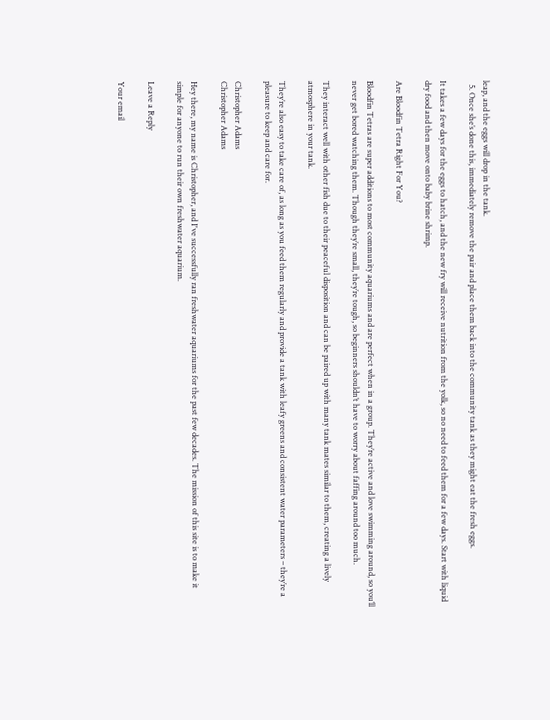leap, and the eggs will drop in the tank.
  5. Once she’s done this, immediately remove the pair and place them back into the community tank as they might eat the fresh eggs.

It takes a few days for the eggs to hatch, and the new fry will receive nutrition from the yolk, so no need to feed them for a few days. Start with liquid dry food and then move onto baby brine shrimp.

Are Bloodfin Tetra Right For You?

Bloodfin Tetras are super additions to most community aquariums and are perfect when in a group. They’re active and love swimming around, so you’ll never get bored watching them. Though they’re small, they’re tough, so beginners shouldn’t have to worry about faffing around too much.

They interact well with other fish due to their peaceful disposition and can be paired up with many tank mates similar to them, creating a lively atmosphere in your tank.

They’re also easy to take care of, as long as you feed them regularly and provide a tank with leafy greens and consistent water parameters – they’re a pleasure to keep and care for.

Christopher Adams
Christopher Adams

Hey there, my name is Christopher, and I've successfully ran freshwater aquariums for the past few decades. The mission of this site is to make it simple for anyone to run their own freshwater aquarium.

Leave a Reply

Your email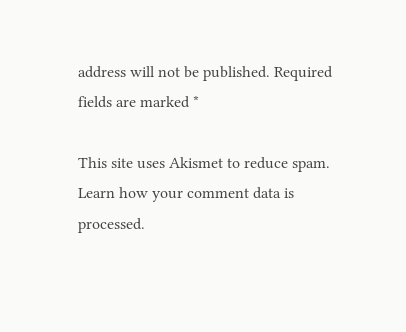address will not be published. Required fields are marked *

This site uses Akismet to reduce spam. Learn how your comment data is processed.